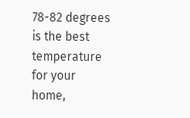78-82 degrees is the best temperature for your home,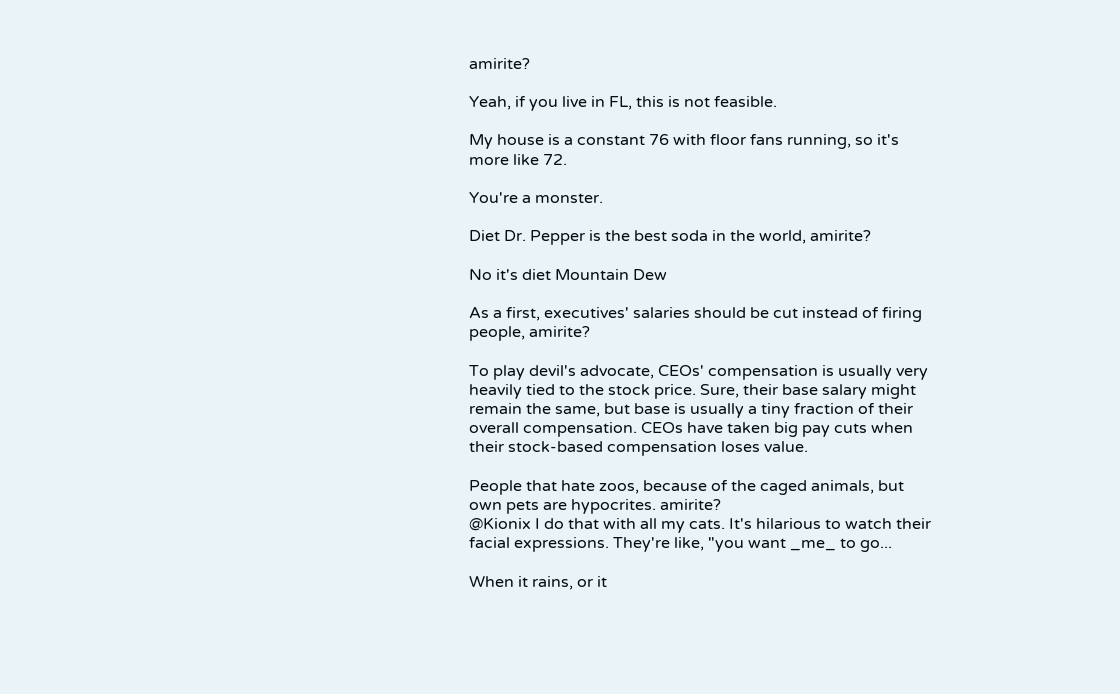amirite?

Yeah, if you live in FL, this is not feasible.

My house is a constant 76 with floor fans running, so it's more like 72.

You're a monster.

Diet Dr. Pepper is the best soda in the world, amirite?

No it's diet Mountain Dew

As a first, executives' salaries should be cut instead of firing people, amirite?

To play devil's advocate, CEOs' compensation is usually very heavily tied to the stock price. Sure, their base salary might remain the same, but base is usually a tiny fraction of their overall compensation. CEOs have taken big pay cuts when their stock-based compensation loses value.

People that hate zoos, because of the caged animals, but own pets are hypocrites. amirite?
@Kionix I do that with all my cats. It's hilarious to watch their facial expressions. They're like, "you want _me_ to go...

When it rains, or it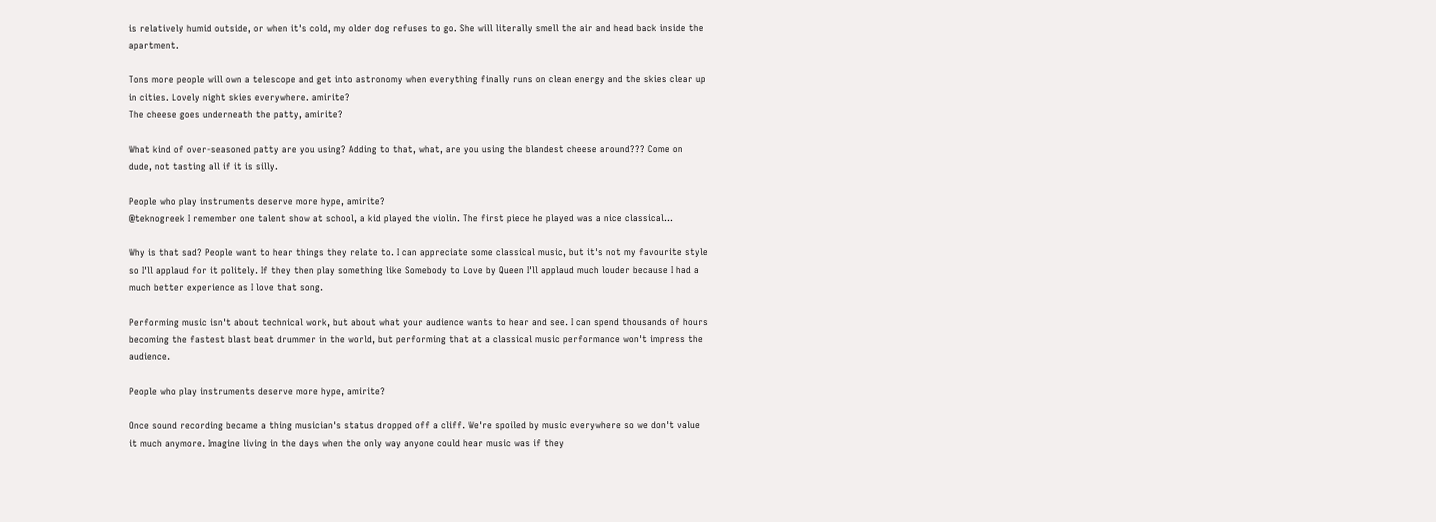is relatively humid outside, or when it's cold, my older dog refuses to go. She will literally smell the air and head back inside the apartment.

Tons more people will own a telescope and get into astronomy when everything finally runs on clean energy and the skies clear up in cities. Lovely night skies everywhere. amirite?
The cheese goes underneath the patty, amirite?

What kind of over-seasoned patty are you using? Adding to that, what, are you using the blandest cheese around??? Come on dude, not tasting all if it is silly.

People who play instruments deserve more hype, amirite?
@teknogreek I remember one talent show at school, a kid played the violin. The first piece he played was a nice classical...

Why is that sad? People want to hear things they relate to. I can appreciate some classical music, but it's not my favourite style so I'll applaud for it politely. If they then play something like Somebody to Love by Queen I'll applaud much louder because I had a much better experience as I love that song.

Performing music isn't about technical work, but about what your audience wants to hear and see. I can spend thousands of hours becoming the fastest blast beat drummer in the world, but performing that at a classical music performance won't impress the audience.

People who play instruments deserve more hype, amirite?

Once sound recording became a thing musician's status dropped off a cliff. We're spoiled by music everywhere so we don't value it much anymore. Imagine living in the days when the only way anyone could hear music was if they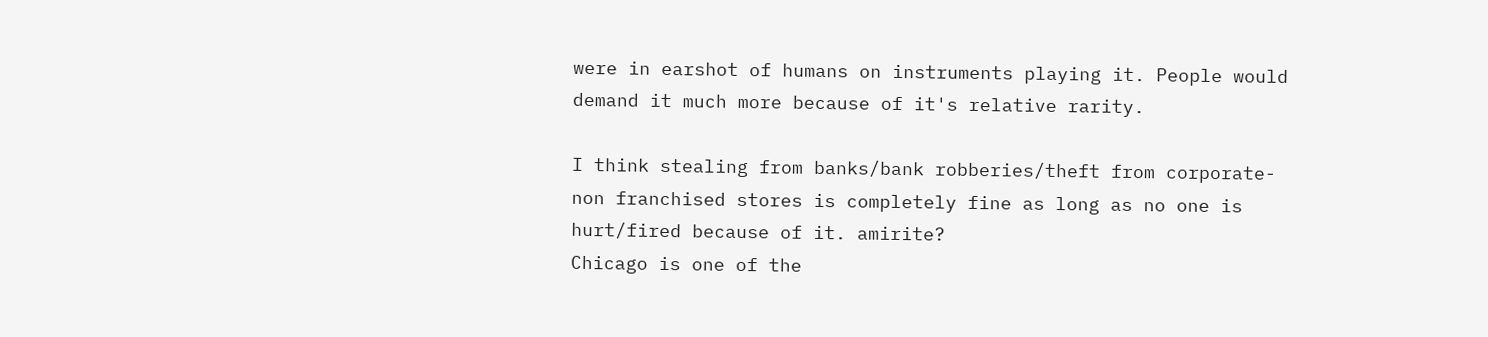were in earshot of humans on instruments playing it. People would demand it much more because of it's relative rarity.

I think stealing from banks/bank robberies/theft from corporate-non franchised stores is completely fine as long as no one is hurt/fired because of it. amirite?
Chicago is one of the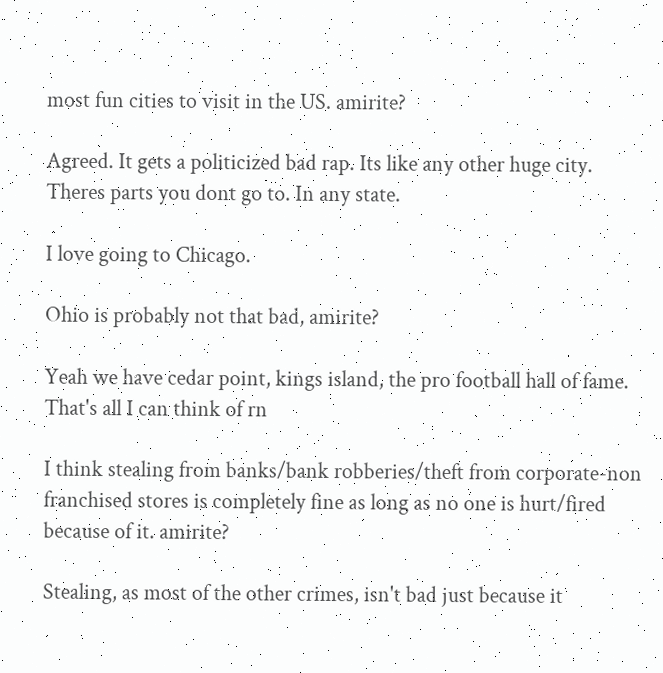most fun cities to visit in the US. amirite?

Agreed. It gets a politicized bad rap. Its like any other huge city. Theres parts you dont go to. In any state.

I love going to Chicago.

Ohio is probably not that bad, amirite?

Yeah we have cedar point, kings island, the pro football hall of fame. That's all I can think of rn

I think stealing from banks/bank robberies/theft from corporate-non franchised stores is completely fine as long as no one is hurt/fired because of it. amirite?

Stealing, as most of the other crimes, isn't bad just because it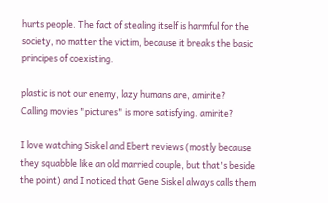hurts people. The fact of stealing itself is harmful for the society, no matter the victim, because it breaks the basic principes of coexisting.

plastic is not our enemy, lazy humans are, amirite?
Calling movies "pictures" is more satisfying. amirite?

I love watching Siskel and Ebert reviews (mostly because they squabble like an old married couple, but that's beside the point) and I noticed that Gene Siskel always calls them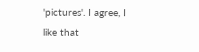'pictures'. I agree, I like that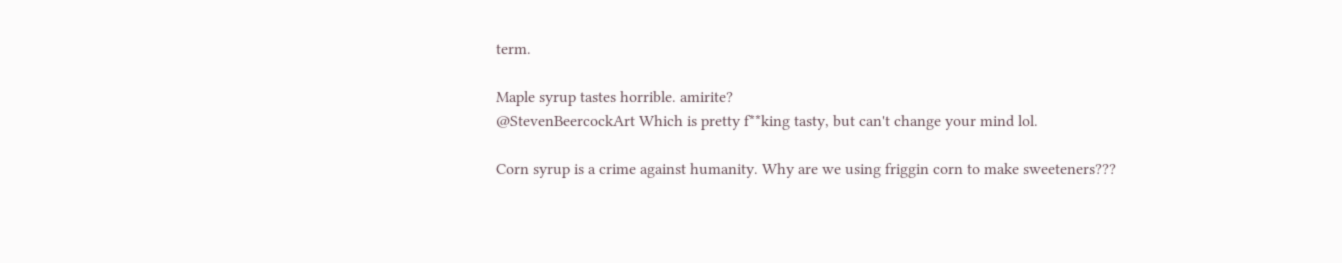term.

Maple syrup tastes horrible. amirite?
@StevenBeercockArt Which is pretty f**king tasty, but can't change your mind lol.

Corn syrup is a crime against humanity. Why are we using friggin corn to make sweeteners???